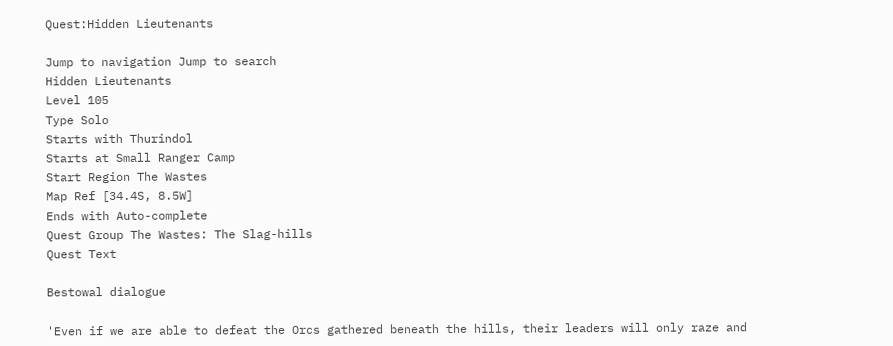Quest:Hidden Lieutenants

Jump to navigation Jump to search
Hidden Lieutenants
Level 105
Type Solo
Starts with Thurindol
Starts at Small Ranger Camp
Start Region The Wastes
Map Ref [34.4S, 8.5W]
Ends with Auto-complete
Quest Group The Wastes: The Slag-hills
Quest Text

Bestowal dialogue

'Even if we are able to defeat the Orcs gathered beneath the hills, their leaders will only raze and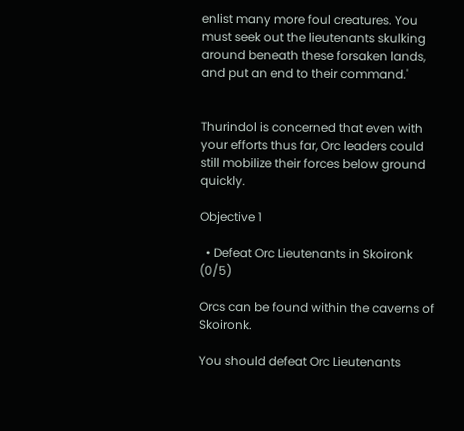enlist many more foul creatures. You must seek out the lieutenants skulking around beneath these forsaken lands, and put an end to their command.'


Thurindol is concerned that even with your efforts thus far, Orc leaders could still mobilize their forces below ground quickly.

Objective 1

  • Defeat Orc Lieutenants in Skoironk (0/5)

Orcs can be found within the caverns of Skoironk.

You should defeat Orc Lieutenants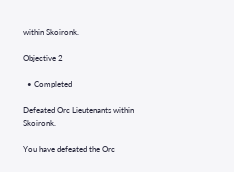within Skoironk.

Objective 2

  • Completed

Defeated Orc Lieutenants within Skoironk.

You have defeated the Orc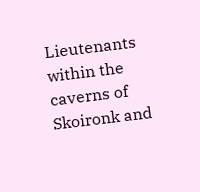Lieutenants within the caverns of Skoironk and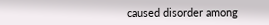caused disorder among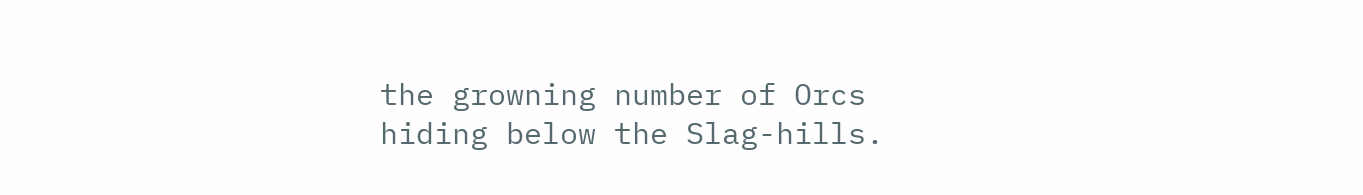the growning number of Orcs hiding below the Slag-hills.